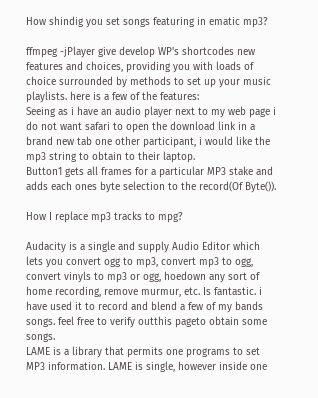How shindig you set songs featuring in ematic mp3?

ffmpeg -jPlayer give develop WP's shortcodes new features and choices, providing you with loads of choice surrounded by methods to set up your music playlists. here is a few of the features:
Seeing as i have an audio player next to my web page i do not want safari to open the download link in a brand new tab one other participant, i would like the mp3 string to obtain to their laptop.
Button1 gets all frames for a particular MP3 stake and adds each ones byte selection to the record(Of Byte()).

How I replace mp3 tracks to mpg?

Audacity is a single and supply Audio Editor which lets you convert ogg to mp3, convert mp3 to ogg, convert vinyls to mp3 or ogg, hoedown any sort of home recording, remove murmur, etc. Is fantastic. i have used it to record and blend a few of my bands songs. feel free to verify outthis pageto obtain some songs.
LAME is a library that permits one programs to set MP3 information. LAME is single, however inside one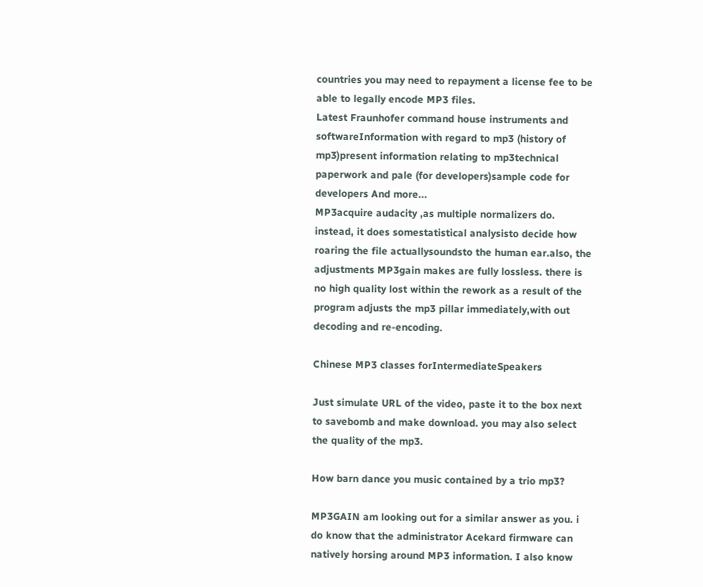countries you may need to repayment a license fee to be able to legally encode MP3 files.
Latest Fraunhofer command house instruments and softwareInformation with regard to mp3 (history of mp3)present information relating to mp3technical paperwork and pale (for developers)sample code for developers And more...
MP3acquire audacity ,as multiple normalizers do. instead, it does somestatistical analysisto decide how roaring the file actuallysoundsto the human ear.also, the adjustments MP3gain makes are fully lossless. there is no high quality lost within the rework as a result of the program adjusts the mp3 pillar immediately,with out decoding and re-encoding.

Chinese MP3 classes forIntermediateSpeakers

Just simulate URL of the video, paste it to the box next to savebomb and make download. you may also select the quality of the mp3.

How barn dance you music contained by a trio mp3?

MP3GAIN am looking out for a similar answer as you. i do know that the administrator Acekard firmware can natively horsing around MP3 information. I also know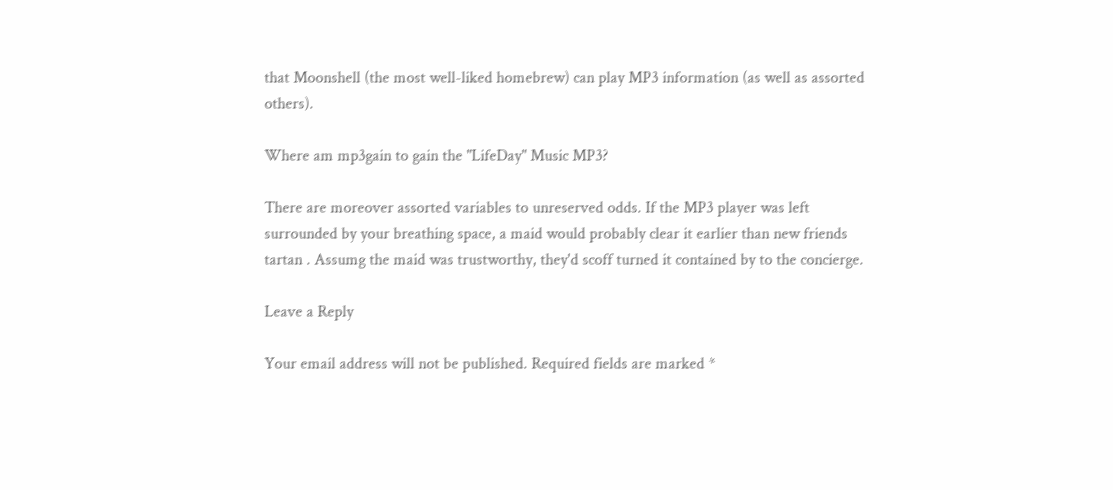that Moonshell (the most well-liked homebrew) can play MP3 information (as well as assorted others).

Where am mp3gain to gain the "LifeDay" Music MP3?

There are moreover assorted variables to unreserved odds. If the MP3 player was left surrounded by your breathing space, a maid would probably clear it earlier than new friends tartan . Assumg the maid was trustworthy, they'd scoff turned it contained by to the concierge.

Leave a Reply

Your email address will not be published. Required fields are marked *